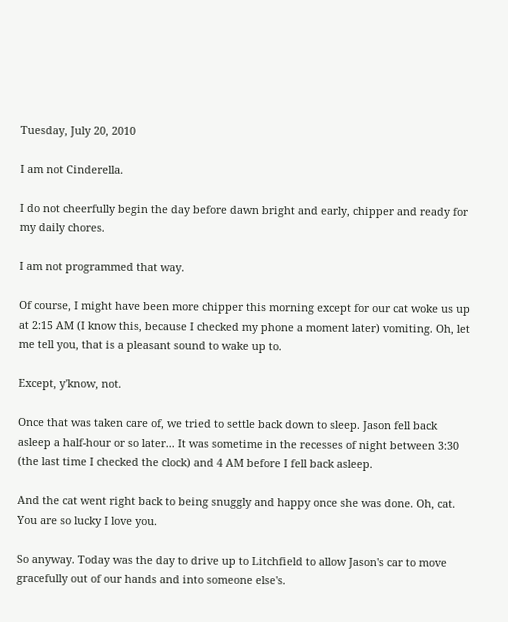Tuesday, July 20, 2010

I am not Cinderella.

I do not cheerfully begin the day before dawn bright and early, chipper and ready for my daily chores.

I am not programmed that way.

Of course, I might have been more chipper this morning except for our cat woke us up at 2:15 AM (I know this, because I checked my phone a moment later) vomiting. Oh, let me tell you, that is a pleasant sound to wake up to.

Except, y'know, not.

Once that was taken care of, we tried to settle back down to sleep. Jason fell back asleep a half-hour or so later... It was sometime in the recesses of night between 3:30 (the last time I checked the clock) and 4 AM before I fell back asleep.

And the cat went right back to being snuggly and happy once she was done. Oh, cat. You are so lucky I love you.

So anyway. Today was the day to drive up to Litchfield to allow Jason's car to move gracefully out of our hands and into someone else's.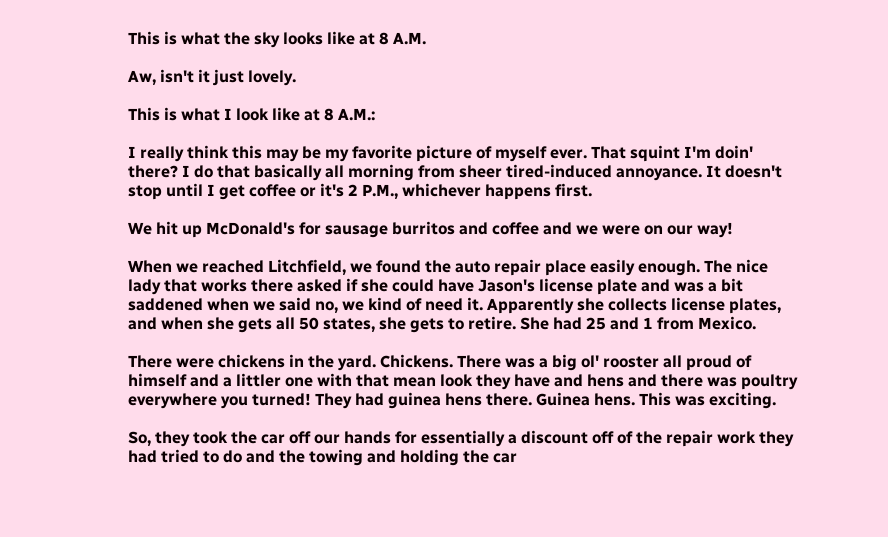This is what the sky looks like at 8 A.M.

Aw, isn't it just lovely.

This is what I look like at 8 A.M.:

I really think this may be my favorite picture of myself ever. That squint I'm doin' there? I do that basically all morning from sheer tired-induced annoyance. It doesn't stop until I get coffee or it's 2 P.M., whichever happens first.

We hit up McDonald's for sausage burritos and coffee and we were on our way!

When we reached Litchfield, we found the auto repair place easily enough. The nice lady that works there asked if she could have Jason's license plate and was a bit saddened when we said no, we kind of need it. Apparently she collects license plates, and when she gets all 50 states, she gets to retire. She had 25 and 1 from Mexico.

There were chickens in the yard. Chickens. There was a big ol' rooster all proud of himself and a littler one with that mean look they have and hens and there was poultry everywhere you turned! They had guinea hens there. Guinea hens. This was exciting.

So, they took the car off our hands for essentially a discount off of the repair work they had tried to do and the towing and holding the car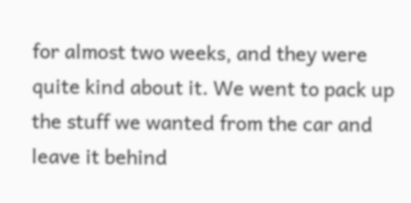for almost two weeks, and they were quite kind about it. We went to pack up the stuff we wanted from the car and leave it behind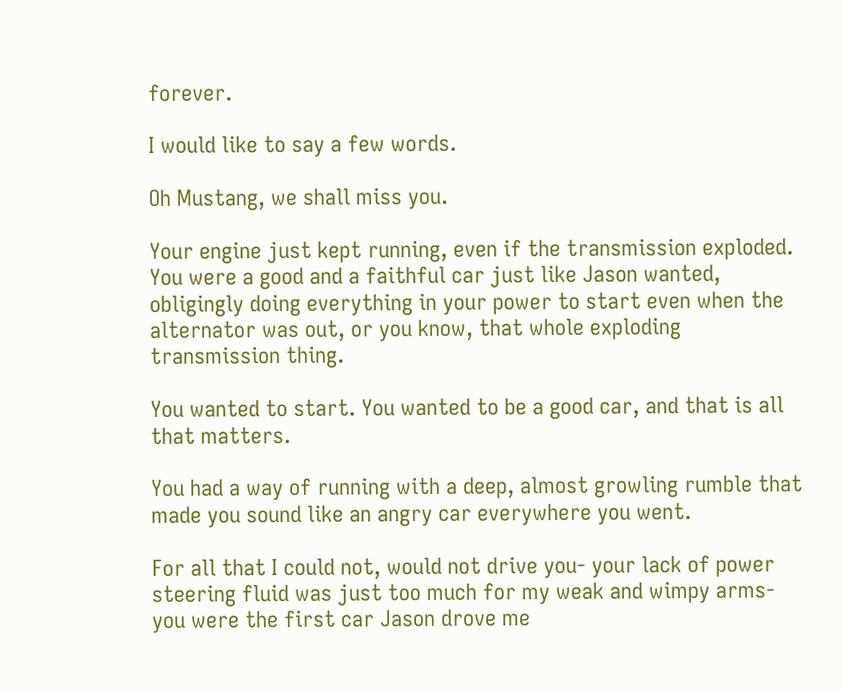forever.

I would like to say a few words.

Oh Mustang, we shall miss you.

Your engine just kept running, even if the transmission exploded. You were a good and a faithful car just like Jason wanted, obligingly doing everything in your power to start even when the alternator was out, or you know, that whole exploding transmission thing.

You wanted to start. You wanted to be a good car, and that is all that matters.

You had a way of running with a deep, almost growling rumble that made you sound like an angry car everywhere you went.

For all that I could not, would not drive you- your lack of power steering fluid was just too much for my weak and wimpy arms- you were the first car Jason drove me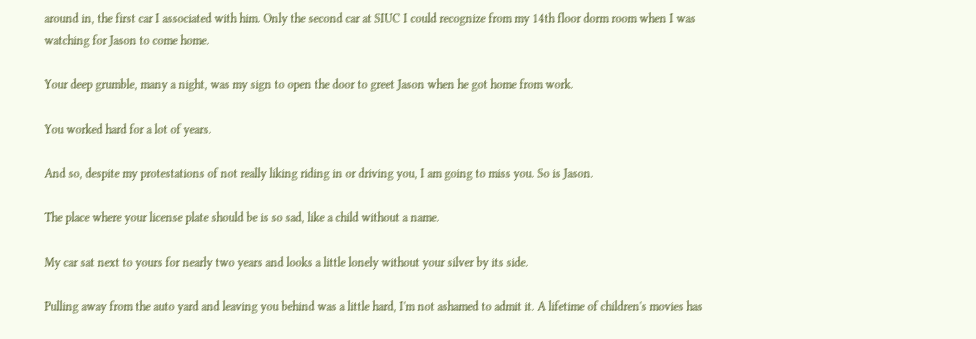around in, the first car I associated with him. Only the second car at SIUC I could recognize from my 14th floor dorm room when I was watching for Jason to come home.

Your deep grumble, many a night, was my sign to open the door to greet Jason when he got home from work.

You worked hard for a lot of years.

And so, despite my protestations of not really liking riding in or driving you, I am going to miss you. So is Jason.

The place where your license plate should be is so sad, like a child without a name.

My car sat next to yours for nearly two years and looks a little lonely without your silver by its side.

Pulling away from the auto yard and leaving you behind was a little hard, I'm not ashamed to admit it. A lifetime of children's movies has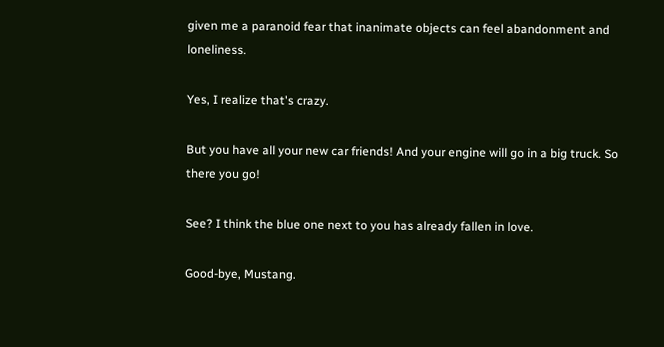given me a paranoid fear that inanimate objects can feel abandonment and loneliness.

Yes, I realize that's crazy.

But you have all your new car friends! And your engine will go in a big truck. So there you go!

See? I think the blue one next to you has already fallen in love.

Good-bye, Mustang.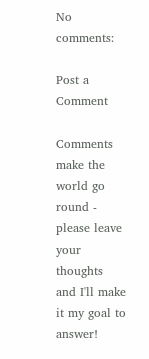No comments:

Post a Comment

Comments make the world go round - please leave your thoughts and I'll make it my goal to answer!